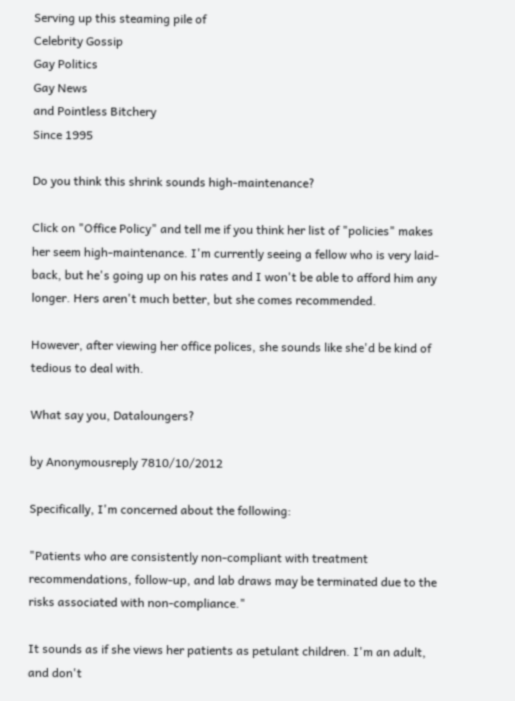Serving up this steaming pile of
Celebrity Gossip
Gay Politics
Gay News
and Pointless Bitchery
Since 1995

Do you think this shrink sounds high-maintenance?

Click on "Office Policy" and tell me if you think her list of "policies" makes her seem high-maintenance. I'm currently seeing a fellow who is very laid-back, but he's going up on his rates and I won't be able to afford him any longer. Hers aren't much better, but she comes recommended.

However, after viewing her office polices, she sounds like she'd be kind of tedious to deal with.

What say you, Dataloungers?

by Anonymousreply 7810/10/2012

Specifically, I'm concerned about the following:

"Patients who are consistently non-compliant with treatment recommendations, follow-up, and lab draws may be terminated due to the risks associated with non-compliance."

It sounds as if she views her patients as petulant children. I'm an adult, and don't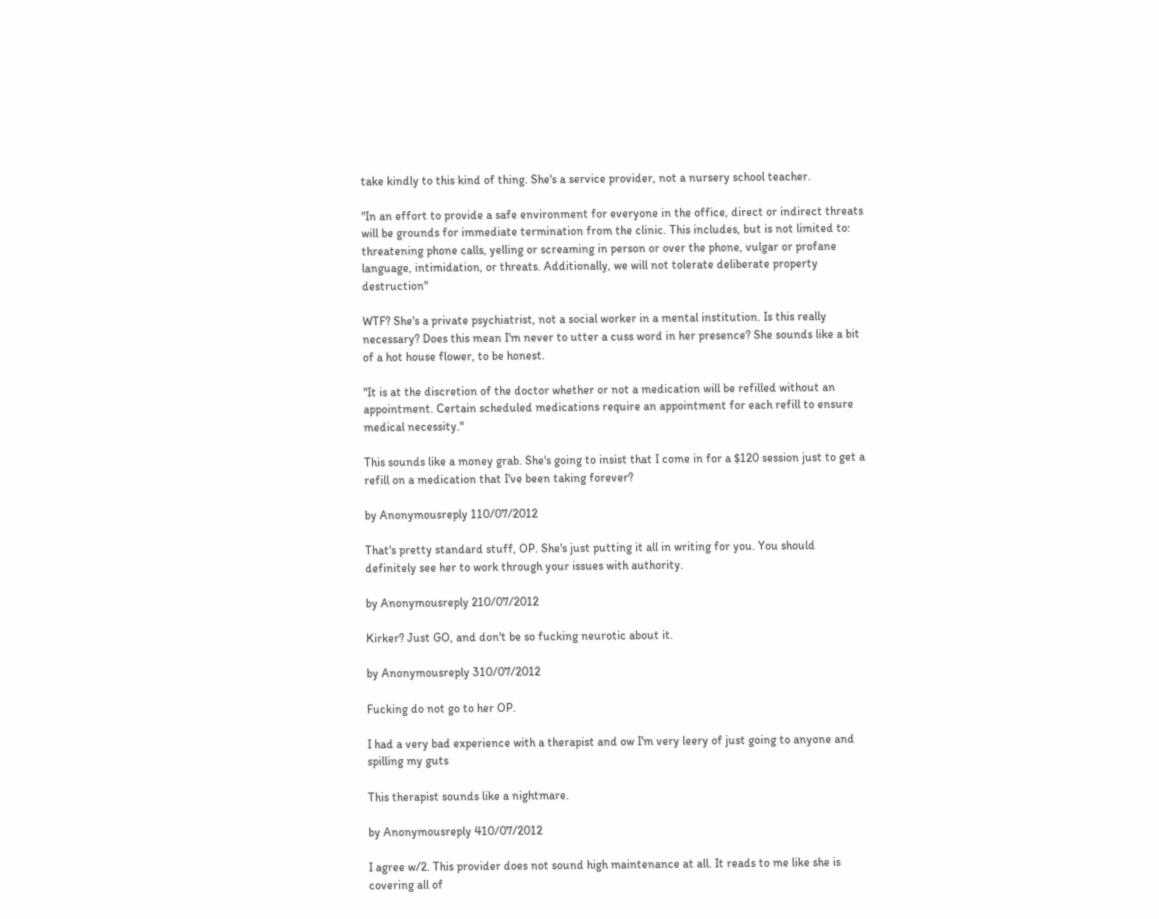take kindly to this kind of thing. She's a service provider, not a nursery school teacher.

"In an effort to provide a safe environment for everyone in the office, direct or indirect threats will be grounds for immediate termination from the clinic. This includes, but is not limited to: threatening phone calls, yelling or screaming in person or over the phone, vulgar or profane language, intimidation, or threats. Additionally, we will not tolerate deliberate property destruction"

WTF? She's a private psychiatrist, not a social worker in a mental institution. Is this really necessary? Does this mean I'm never to utter a cuss word in her presence? She sounds like a bit of a hot house flower, to be honest.

"It is at the discretion of the doctor whether or not a medication will be refilled without an appointment. Certain scheduled medications require an appointment for each refill to ensure medical necessity."

This sounds like a money grab. She's going to insist that I come in for a $120 session just to get a refill on a medication that I've been taking forever?

by Anonymousreply 110/07/2012

That's pretty standard stuff, OP. She's just putting it all in writing for you. You should definitely see her to work through your issues with authority.

by Anonymousreply 210/07/2012

Kirker? Just GO, and don't be so fucking neurotic about it.

by Anonymousreply 310/07/2012

Fucking do not go to her OP.

I had a very bad experience with a therapist and ow I'm very leery of just going to anyone and spilling my guts

This therapist sounds like a nightmare.

by Anonymousreply 410/07/2012

I agree w/2. This provider does not sound high maintenance at all. It reads to me like she is covering all of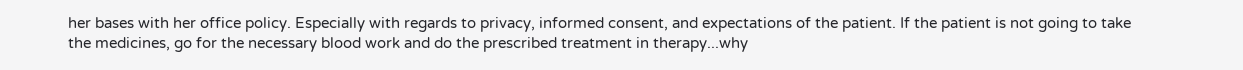her bases with her office policy. Especially with regards to privacy, informed consent, and expectations of the patient. If the patient is not going to take the medicines, go for the necessary blood work and do the prescribed treatment in therapy...why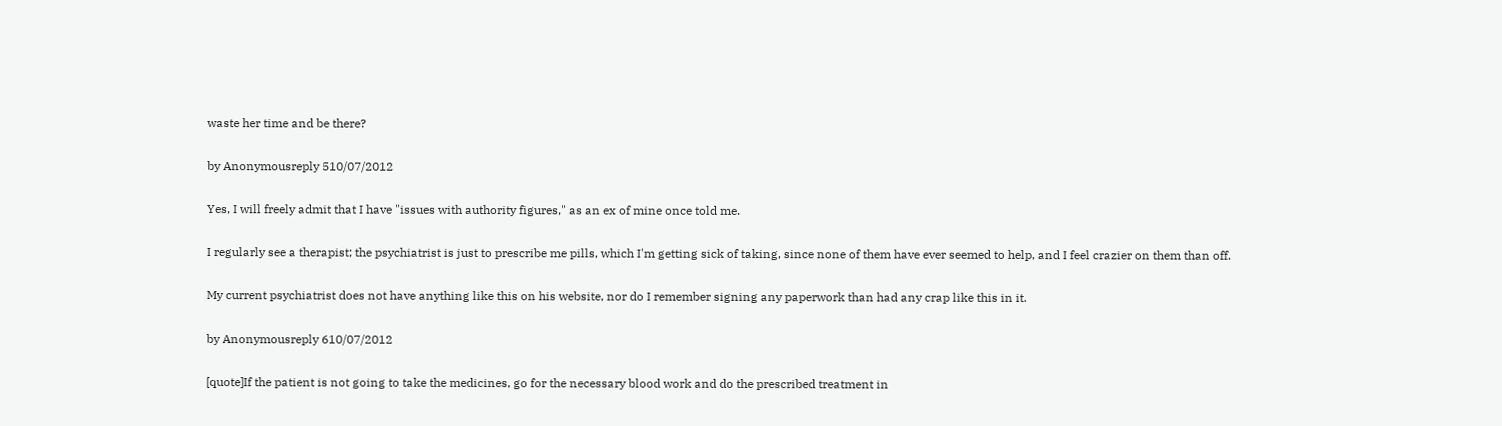waste her time and be there?

by Anonymousreply 510/07/2012

Yes, I will freely admit that I have "issues with authority figures," as an ex of mine once told me.

I regularly see a therapist; the psychiatrist is just to prescribe me pills, which I'm getting sick of taking, since none of them have ever seemed to help, and I feel crazier on them than off.

My current psychiatrist does not have anything like this on his website, nor do I remember signing any paperwork than had any crap like this in it.

by Anonymousreply 610/07/2012

[quote]If the patient is not going to take the medicines, go for the necessary blood work and do the prescribed treatment in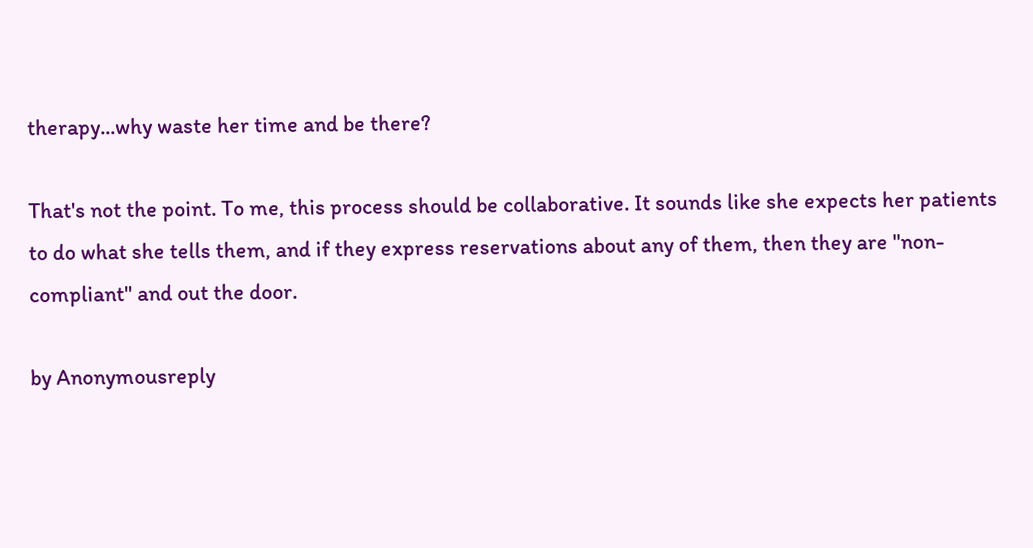therapy...why waste her time and be there?

That's not the point. To me, this process should be collaborative. It sounds like she expects her patients to do what she tells them, and if they express reservations about any of them, then they are "non-compliant" and out the door.

by Anonymousreply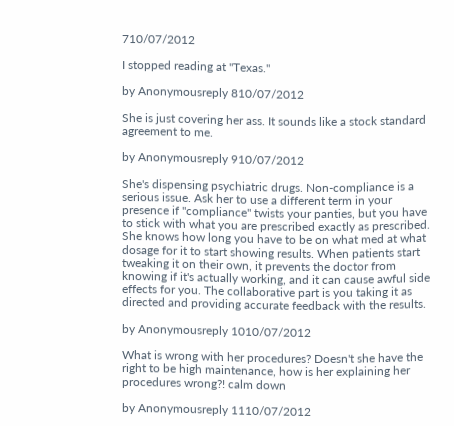710/07/2012

I stopped reading at "Texas."

by Anonymousreply 810/07/2012

She is just covering her ass. It sounds like a stock standard agreement to me.

by Anonymousreply 910/07/2012

She's dispensing psychiatric drugs. Non-compliance is a serious issue. Ask her to use a different term in your presence if "compliance" twists your panties, but you have to stick with what you are prescribed exactly as prescribed. She knows how long you have to be on what med at what dosage for it to start showing results. When patients start tweaking it on their own, it prevents the doctor from knowing if it's actually working, and it can cause awful side effects for you. The collaborative part is you taking it as directed and providing accurate feedback with the results.

by Anonymousreply 1010/07/2012

What is wrong with her procedures? Doesn't she have the right to be high maintenance, how is her explaining her procedures wrong?! calm down

by Anonymousreply 1110/07/2012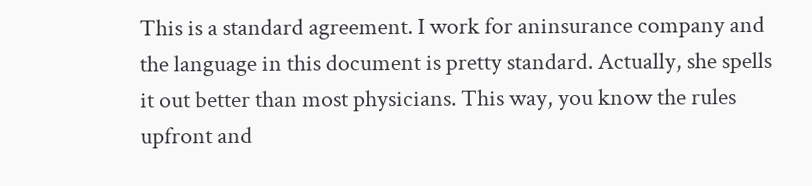This is a standard agreement. I work for aninsurance company and the language in this document is pretty standard. Actually, she spells it out better than most physicians. This way, you know the rules upfront and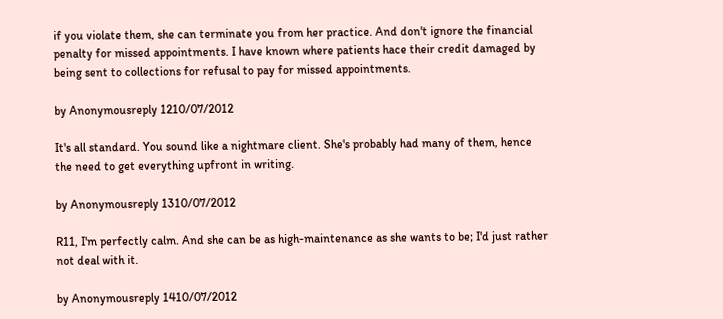if you violate them, she can terminate you from her practice. And don't ignore the financial penalty for missed appointments. I have known where patients hace their credit damaged by being sent to collections for refusal to pay for missed appointments.

by Anonymousreply 1210/07/2012

It's all standard. You sound like a nightmare client. She's probably had many of them, hence the need to get everything upfront in writing.

by Anonymousreply 1310/07/2012

R11, I'm perfectly calm. And she can be as high-maintenance as she wants to be; I'd just rather not deal with it.

by Anonymousreply 1410/07/2012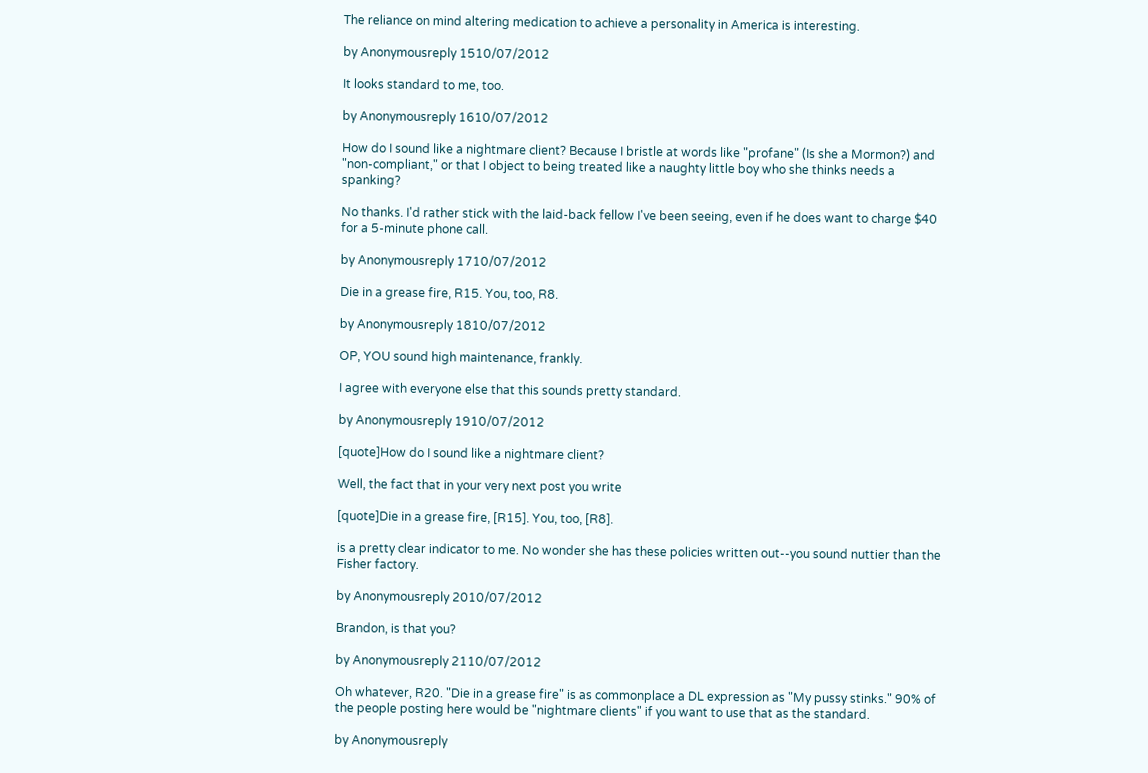The reliance on mind altering medication to achieve a personality in America is interesting.

by Anonymousreply 1510/07/2012

It looks standard to me, too.

by Anonymousreply 1610/07/2012

How do I sound like a nightmare client? Because I bristle at words like "profane" (Is she a Mormon?) and "non-compliant," or that I object to being treated like a naughty little boy who she thinks needs a spanking?

No thanks. I'd rather stick with the laid-back fellow I've been seeing, even if he does want to charge $40 for a 5-minute phone call.

by Anonymousreply 1710/07/2012

Die in a grease fire, R15. You, too, R8.

by Anonymousreply 1810/07/2012

OP, YOU sound high maintenance, frankly.

I agree with everyone else that this sounds pretty standard.

by Anonymousreply 1910/07/2012

[quote]How do I sound like a nightmare client?

Well, the fact that in your very next post you write

[quote]Die in a grease fire, [R15]. You, too, [R8].

is a pretty clear indicator to me. No wonder she has these policies written out--you sound nuttier than the Fisher factory.

by Anonymousreply 2010/07/2012

Brandon, is that you?

by Anonymousreply 2110/07/2012

Oh whatever, R20. "Die in a grease fire" is as commonplace a DL expression as "My pussy stinks." 90% of the people posting here would be "nightmare clients" if you want to use that as the standard.

by Anonymousreply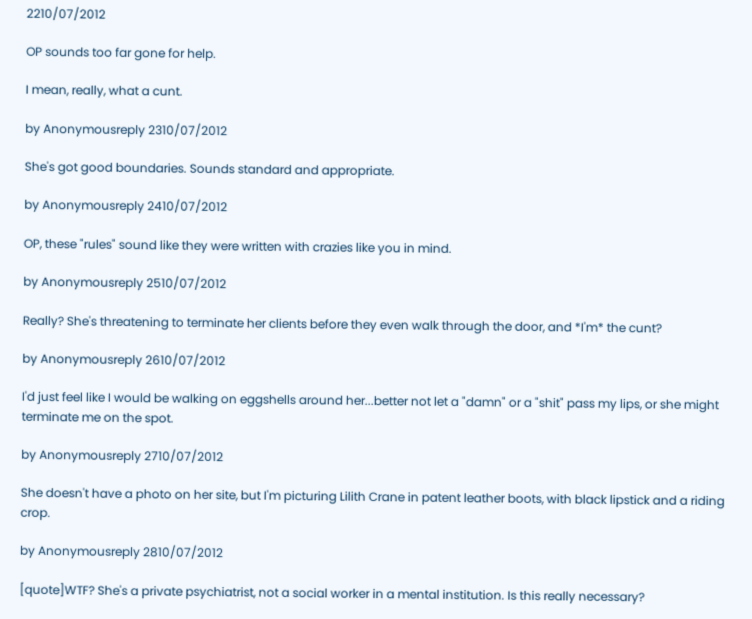2210/07/2012

OP sounds too far gone for help.

I mean, really, what a cunt.

by Anonymousreply 2310/07/2012

She's got good boundaries. Sounds standard and appropriate.

by Anonymousreply 2410/07/2012

OP, these "rules" sound like they were written with crazies like you in mind.

by Anonymousreply 2510/07/2012

Really? She's threatening to terminate her clients before they even walk through the door, and *I'm* the cunt?

by Anonymousreply 2610/07/2012

I'd just feel like I would be walking on eggshells around her...better not let a "damn" or a "shit" pass my lips, or she might terminate me on the spot.

by Anonymousreply 2710/07/2012

She doesn't have a photo on her site, but I'm picturing Lilith Crane in patent leather boots, with black lipstick and a riding crop.

by Anonymousreply 2810/07/2012

[quote]WTF? She's a private psychiatrist, not a social worker in a mental institution. Is this really necessary?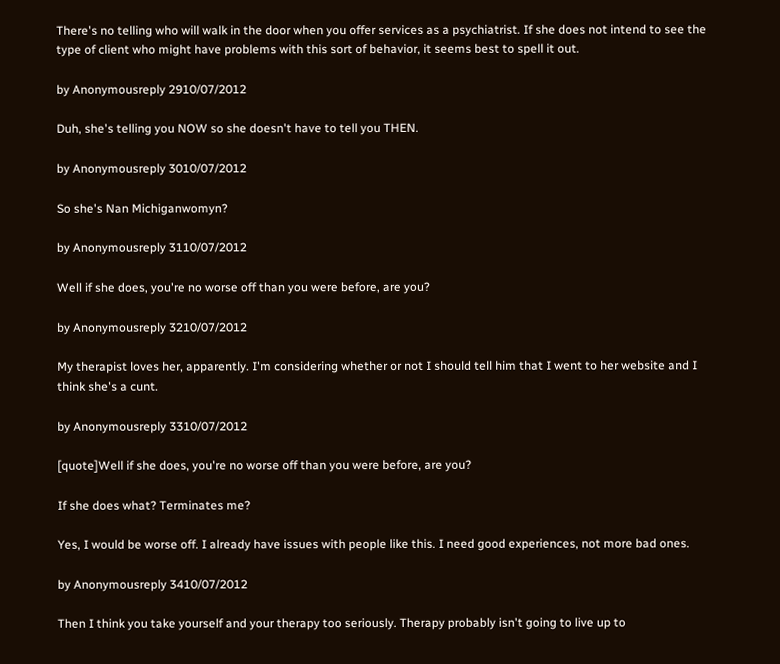There's no telling who will walk in the door when you offer services as a psychiatrist. If she does not intend to see the type of client who might have problems with this sort of behavior, it seems best to spell it out.

by Anonymousreply 2910/07/2012

Duh, she's telling you NOW so she doesn't have to tell you THEN.

by Anonymousreply 3010/07/2012

So she's Nan Michiganwomyn?

by Anonymousreply 3110/07/2012

Well if she does, you're no worse off than you were before, are you?

by Anonymousreply 3210/07/2012

My therapist loves her, apparently. I'm considering whether or not I should tell him that I went to her website and I think she's a cunt.

by Anonymousreply 3310/07/2012

[quote]Well if she does, you're no worse off than you were before, are you?

If she does what? Terminates me?

Yes, I would be worse off. I already have issues with people like this. I need good experiences, not more bad ones.

by Anonymousreply 3410/07/2012

Then I think you take yourself and your therapy too seriously. Therapy probably isn't going to live up to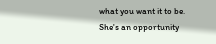what you want it to be. She's an opportunity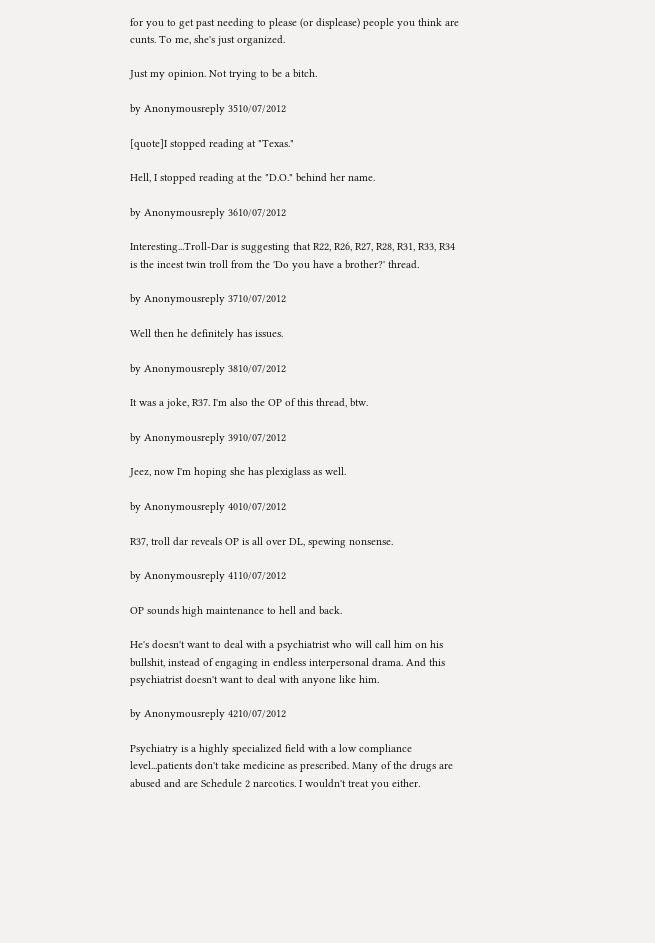for you to get past needing to please (or displease) people you think are cunts. To me, she's just organized.

Just my opinion. Not trying to be a bitch.

by Anonymousreply 3510/07/2012

[quote]I stopped reading at "Texas."

Hell, I stopped reading at the "D.O." behind her name.

by Anonymousreply 3610/07/2012

Interesting...Troll-Dar is suggesting that R22, R26, R27, R28, R31, R33, R34 is the incest twin troll from the 'Do you have a brother?' thread.

by Anonymousreply 3710/07/2012

Well then he definitely has issues.

by Anonymousreply 3810/07/2012

It was a joke, R37. I'm also the OP of this thread, btw.

by Anonymousreply 3910/07/2012

Jeez, now I'm hoping she has plexiglass as well.

by Anonymousreply 4010/07/2012

R37, troll dar reveals OP is all over DL, spewing nonsense.

by Anonymousreply 4110/07/2012

OP sounds high maintenance to hell and back.

He's doesn't want to deal with a psychiatrist who will call him on his bullshit, instead of engaging in endless interpersonal drama. And this psychiatrist doesn't want to deal with anyone like him.

by Anonymousreply 4210/07/2012

Psychiatry is a highly specialized field with a low compliance level...patients don't take medicine as prescribed. Many of the drugs are abused and are Schedule 2 narcotics. I wouldn't treat you either.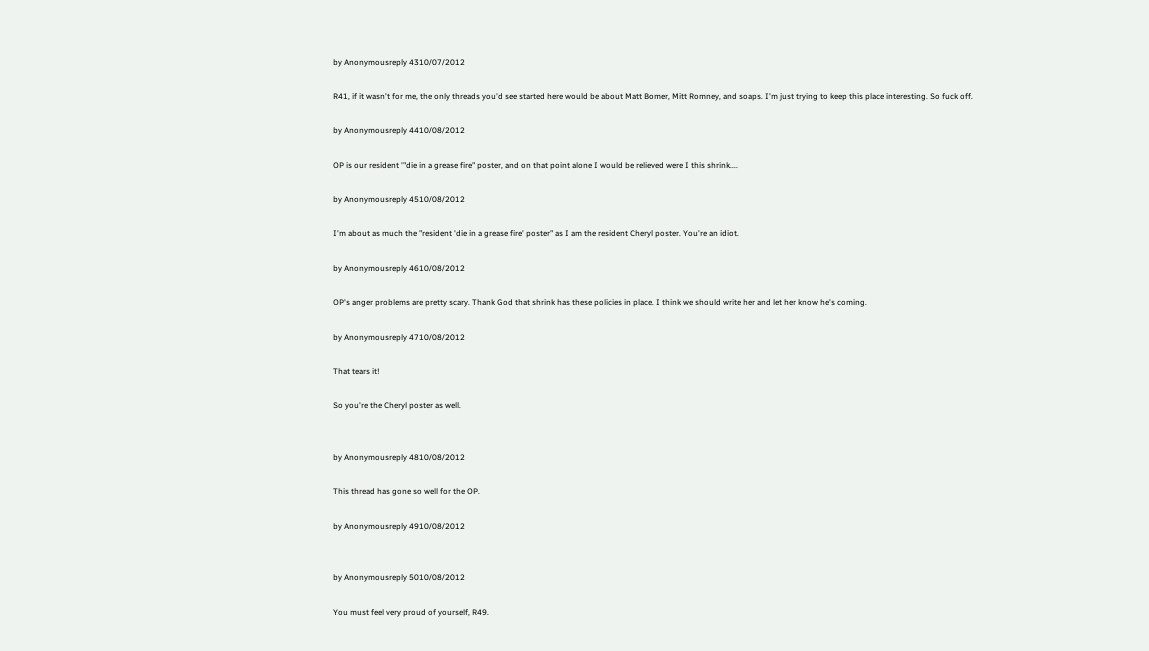by Anonymousreply 4310/07/2012

R41, if it wasn't for me, the only threads you'd see started here would be about Matt Bomer, Mitt Romney, and soaps. I'm just trying to keep this place interesting. So fuck off.

by Anonymousreply 4410/08/2012

OP is our resident '"die in a grease fire" poster, and on that point alone I would be relieved were I this shrink....

by Anonymousreply 4510/08/2012

I'm about as much the "resident 'die in a grease fire' poster" as I am the resident Cheryl poster. You're an idiot.

by Anonymousreply 4610/08/2012

OP's anger problems are pretty scary. Thank God that shrink has these policies in place. I think we should write her and let her know he's coming.

by Anonymousreply 4710/08/2012

That tears it!

So you're the Cheryl poster as well.


by Anonymousreply 4810/08/2012

This thread has gone so well for the OP.

by Anonymousreply 4910/08/2012


by Anonymousreply 5010/08/2012

You must feel very proud of yourself, R49.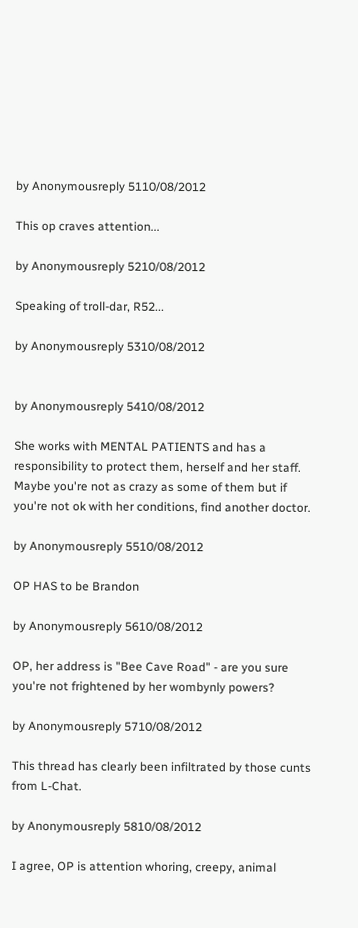by Anonymousreply 5110/08/2012

This op craves attention...

by Anonymousreply 5210/08/2012

Speaking of troll-dar, R52...

by Anonymousreply 5310/08/2012


by Anonymousreply 5410/08/2012

She works with MENTAL PATIENTS and has a responsibility to protect them, herself and her staff. Maybe you're not as crazy as some of them but if you're not ok with her conditions, find another doctor.

by Anonymousreply 5510/08/2012

OP HAS to be Brandon

by Anonymousreply 5610/08/2012

OP, her address is "Bee Cave Road" - are you sure you're not frightened by her wombynly powers?

by Anonymousreply 5710/08/2012

This thread has clearly been infiltrated by those cunts from L-Chat.

by Anonymousreply 5810/08/2012

I agree, OP is attention whoring, creepy, animal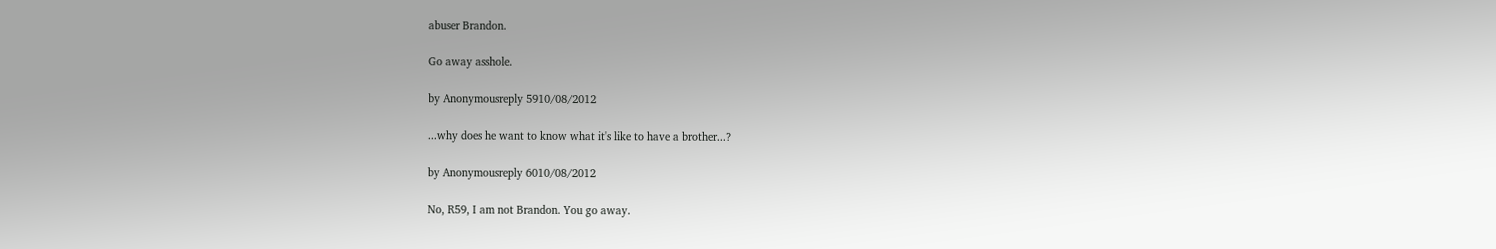abuser Brandon.

Go away asshole.

by Anonymousreply 5910/08/2012

...why does he want to know what it's like to have a brother...?

by Anonymousreply 6010/08/2012

No, R59, I am not Brandon. You go away.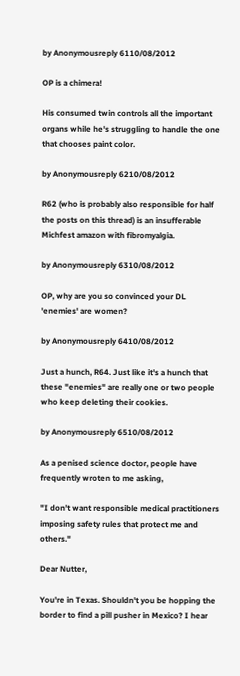by Anonymousreply 6110/08/2012

OP is a chimera!

His consumed twin controls all the important organs while he's struggling to handle the one that chooses paint color.

by Anonymousreply 6210/08/2012

R62 (who is probably also responsible for half the posts on this thread) is an insufferable Michfest amazon with fibromyalgia.

by Anonymousreply 6310/08/2012

OP, why are you so convinced your DL 'enemies' are women?

by Anonymousreply 6410/08/2012

Just a hunch, R64. Just like it's a hunch that these "enemies" are really one or two people who keep deleting their cookies.

by Anonymousreply 6510/08/2012

As a penised science doctor, people have frequently wroten to me asking,

"I don't want responsible medical practitioners imposing safety rules that protect me and others."

Dear Nutter,

You're in Texas. Shouldn't you be hopping the border to find a pill pusher in Mexico? I hear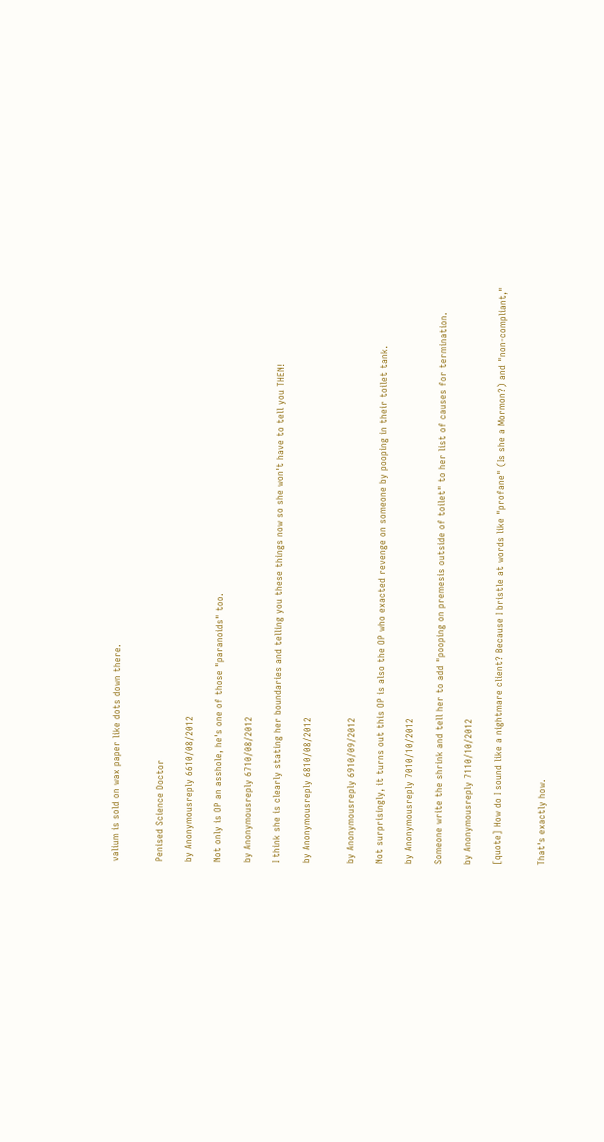valium is sold on wax paper like dots down there.


Penised Science Doctor

by Anonymousreply 6610/08/2012

Not only is OP an asshole, he's one of those "paranoids" too.

by Anonymousreply 6710/08/2012

I think she is clearly stating her boundaries and telling you these things now so she won't have to tell you THEN!

by Anonymousreply 6810/08/2012


by Anonymousreply 6910/09/2012

Not surprisingly, it turns out this OP is also the OP who exacted revenge on someone by pooping in their toilet tank.

by Anonymousreply 7010/10/2012

Someone write the shrink and tell her to add "pooping on premesis outside of toilet" to her list of causes for termination.

by Anonymousreply 7110/10/2012

[quote] How do I sound like a nightmare client? Because I bristle at words like "profane" (Is she a Mormon?) and "non-compliant,"


That's exactly how.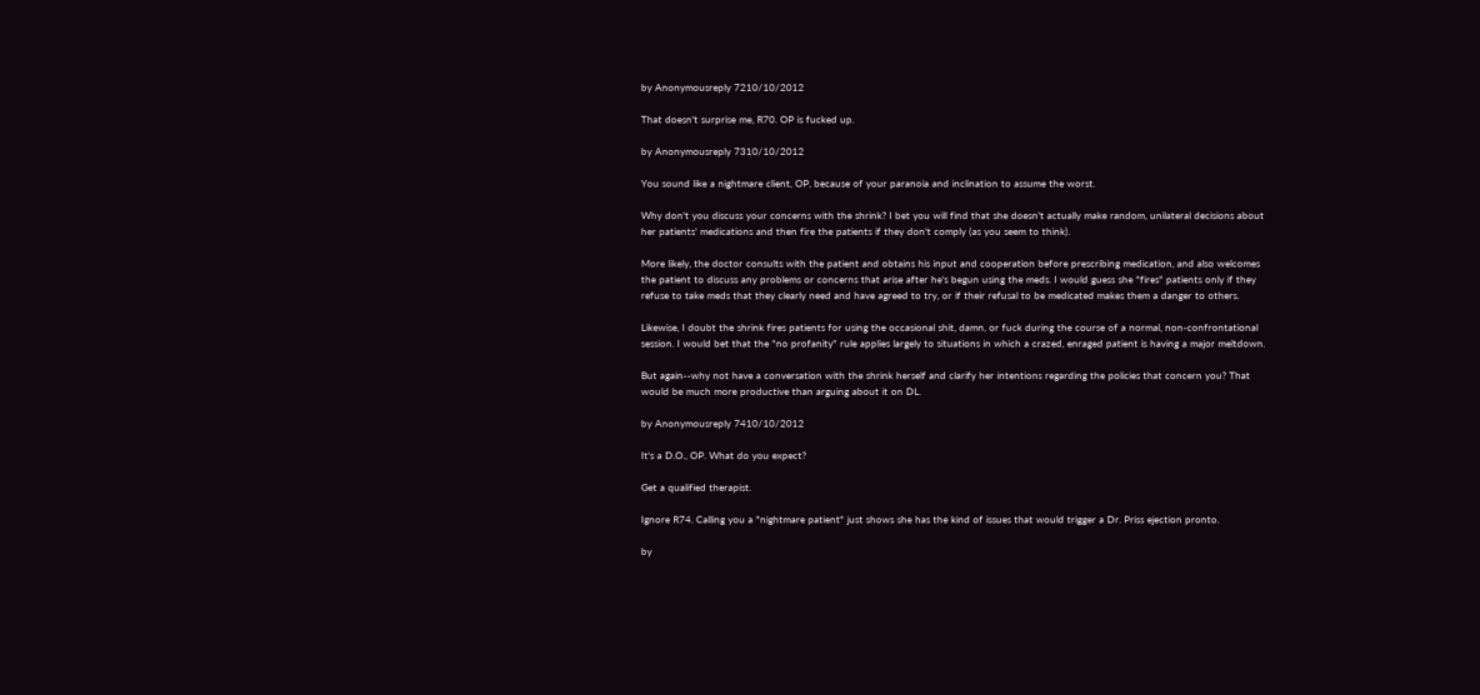by Anonymousreply 7210/10/2012

That doesn't surprise me, R70. OP is fucked up.

by Anonymousreply 7310/10/2012

You sound like a nightmare client, OP, because of your paranoia and inclination to assume the worst.

Why don't you discuss your concerns with the shrink? I bet you will find that she doesn't actually make random, unilateral decisions about her patients' medications and then fire the patients if they don't comply (as you seem to think).

More likely, the doctor consults with the patient and obtains his input and cooperation before prescribing medication, and also welcomes the patient to discuss any problems or concerns that arise after he's begun using the meds. I would guess she "fires" patients only if they refuse to take meds that they clearly need and have agreed to try, or if their refusal to be medicated makes them a danger to others.

Likewise, I doubt the shrink fires patients for using the occasional shit, damn, or fuck during the course of a normal, non-confrontational session. I would bet that the "no profanity" rule applies largely to situations in which a crazed, enraged patient is having a major meltdown.

But again--why not have a conversation with the shrink herself and clarify her intentions regarding the policies that concern you? That would be much more productive than arguing about it on DL.

by Anonymousreply 7410/10/2012

It's a D.O., OP. What do you expect?

Get a qualified therapist.

Ignore R74. Calling you a "nightmare patient" just shows she has the kind of issues that would trigger a Dr. Priss ejection pronto.

by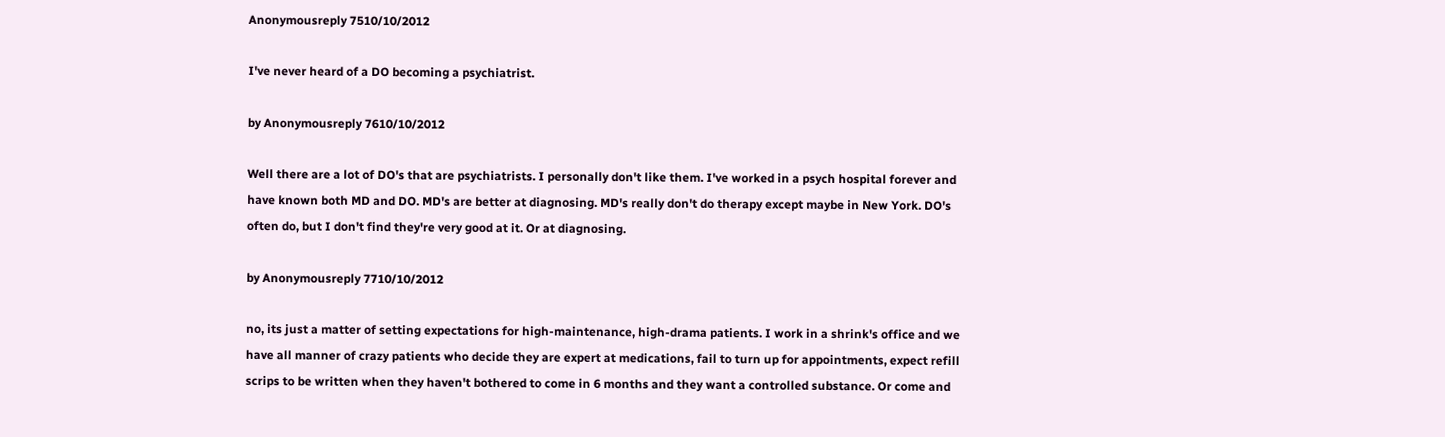Anonymousreply 7510/10/2012

I've never heard of a DO becoming a psychiatrist.

by Anonymousreply 7610/10/2012

Well there are a lot of DO's that are psychiatrists. I personally don't like them. I've worked in a psych hospital forever and have known both MD and DO. MD's are better at diagnosing. MD's really don't do therapy except maybe in New York. DO's often do, but I don't find they're very good at it. Or at diagnosing.

by Anonymousreply 7710/10/2012

no, its just a matter of setting expectations for high-maintenance, high-drama patients. I work in a shrink's office and we have all manner of crazy patients who decide they are expert at medications, fail to turn up for appointments, expect refill scrips to be written when they haven't bothered to come in 6 months and they want a controlled substance. Or come and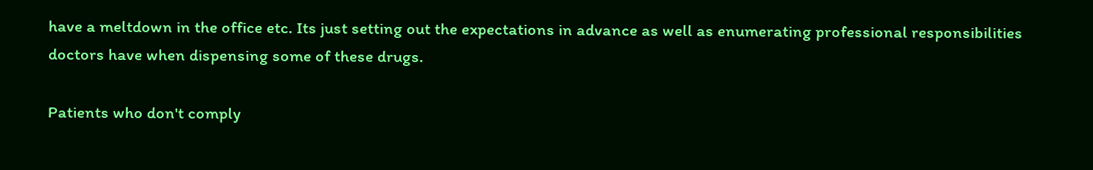have a meltdown in the office etc. Its just setting out the expectations in advance as well as enumerating professional responsibilities doctors have when dispensing some of these drugs.

Patients who don't comply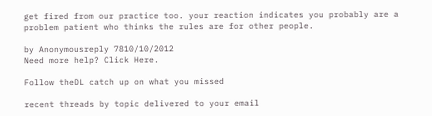get fired from our practice too. your reaction indicates you probably are a problem patient who thinks the rules are for other people.

by Anonymousreply 7810/10/2012
Need more help? Click Here.

Follow theDL catch up on what you missed

recent threads by topic delivered to your email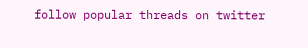follow popular threads on twitter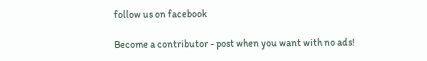follow us on facebook

Become a contributor - post when you want with no ads!